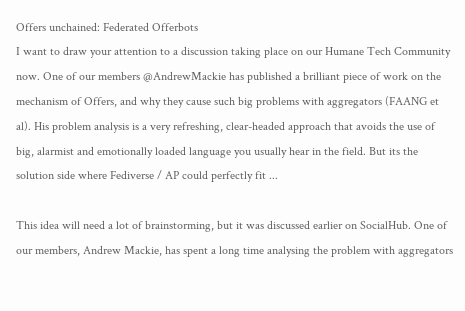Offers unchained: Federated Offerbots
I want to draw your attention to a discussion taking place on our Humane Tech Community now. One of our members @AndrewMackie has published a brilliant piece of work on the mechanism of Offers, and why they cause such big problems with aggregators (FAANG et al). His problem analysis is a very refreshing, clear-headed approach that avoids the use of big, alarmist and emotionally loaded language you usually hear in the field. But its the solution side where Fediverse / AP could perfectly fit ...

This idea will need a lot of brainstorming, but it was discussed earlier on SocialHub. One of our members, Andrew Mackie, has spent a long time analysing the problem with aggregators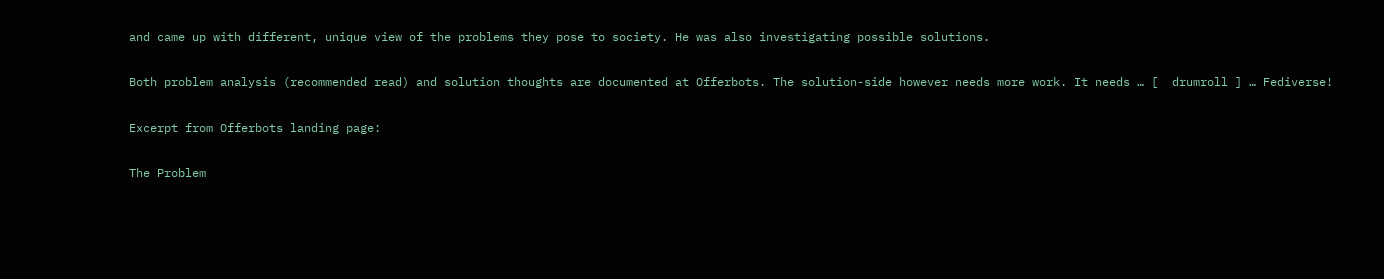and came up with different, unique view of the problems they pose to society. He was also investigating possible solutions.

Both problem analysis (recommended read) and solution thoughts are documented at Offerbots. The solution-side however needs more work. It needs … [  drumroll ] … Fediverse!

Excerpt from Offerbots landing page:

The Problem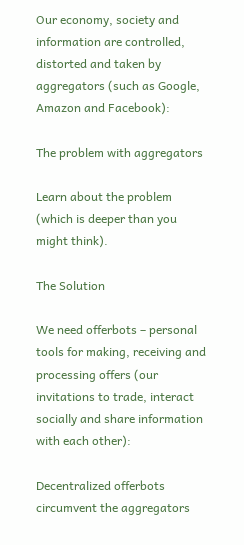Our economy, society and information are controlled, distorted and taken by aggregators (such as Google, Amazon and Facebook):

The problem with aggregators

Learn about the problem (which is deeper than you might think).

The Solution

We need offerbots – personal tools for making, receiving and processing offers (our invitations to trade, interact socially and share information with each other):

Decentralized offerbots circumvent the aggregators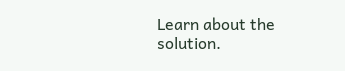Learn about the solution.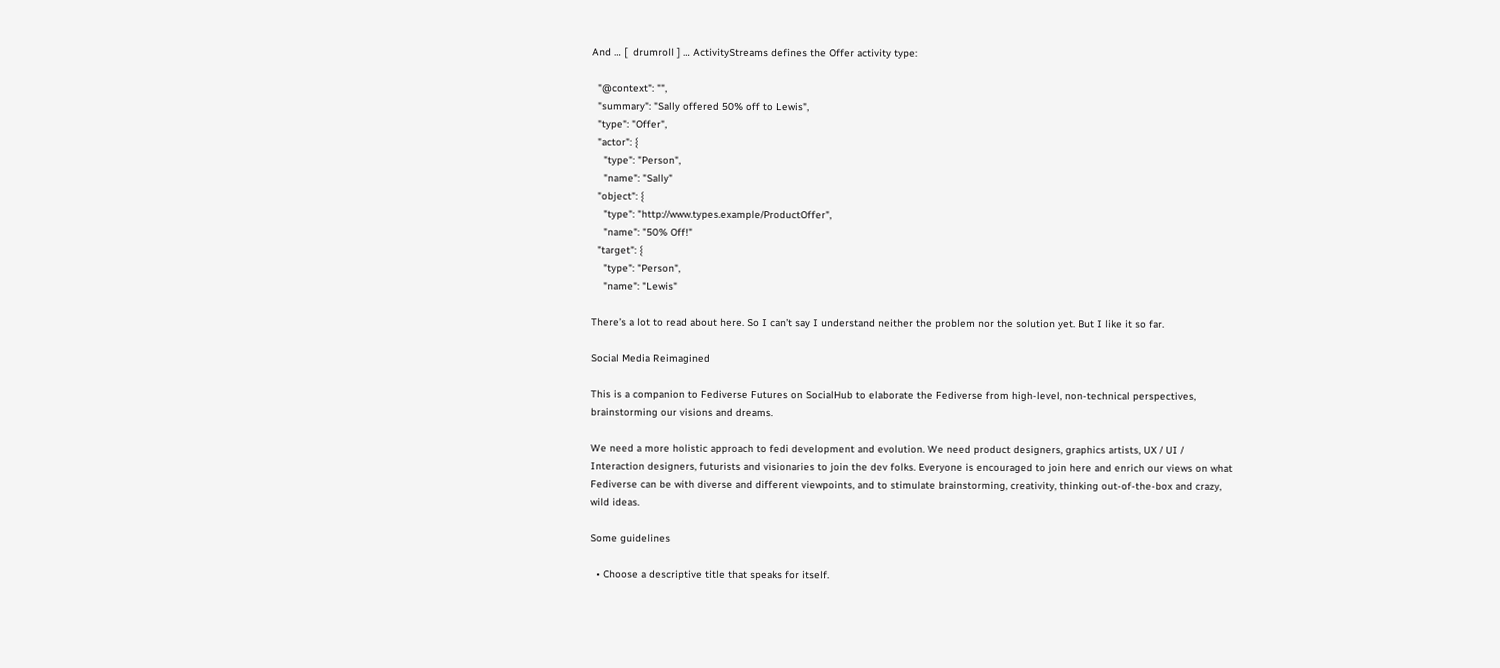And … [  drumroll ] … ActivityStreams defines the Offer activity type:

  "@context": "",
  "summary": "Sally offered 50% off to Lewis",
  "type": "Offer",
  "actor": {
    "type": "Person",
    "name": "Sally"
  "object": {
    "type": "http://www.types.example/ProductOffer",
    "name": "50% Off!"
  "target": {
    "type": "Person",
    "name": "Lewis"

There’s a lot to read about here. So I can’t say I understand neither the problem nor the solution yet. But I like it so far.

Social Media Reimagined

This is a companion to Fediverse Futures on SocialHub to elaborate the Fediverse from high-level, non-technical perspectives, brainstorming our visions and dreams.

We need a more holistic approach to fedi development and evolution. We need product designers, graphics artists, UX / UI / Interaction designers, futurists and visionaries to join the dev folks. Everyone is encouraged to join here and enrich our views on what Fediverse can be with diverse and different viewpoints, and to stimulate brainstorming, creativity, thinking out-of-the-box and crazy, wild ideas.

Some guidelines

  • Choose a descriptive title that speaks for itself.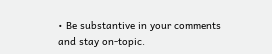• Be substantive in your comments and stay on-topic.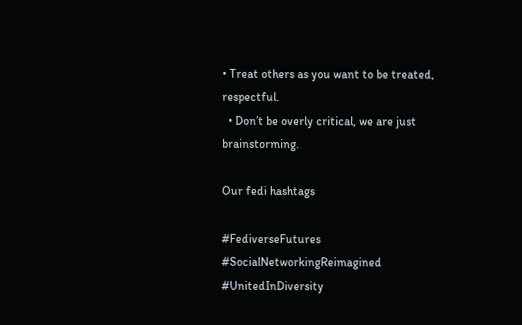• Treat others as you want to be treated, respectful.
  • Don’t be overly critical, we are just brainstorming.

Our fedi hashtags

#FediverseFutures #SocialNetworkingReimagined #UnitedInDiversity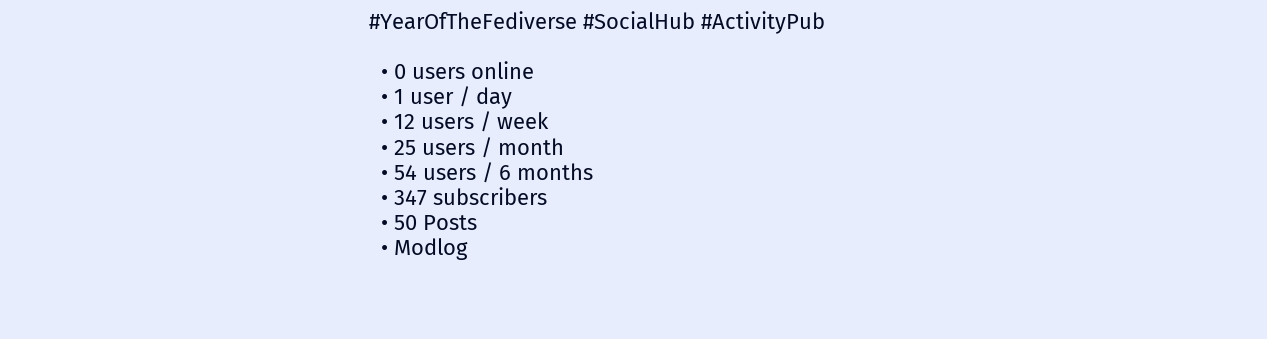#YearOfTheFediverse #SocialHub #ActivityPub

  • 0 users online
  • 1 user / day
  • 12 users / week
  • 25 users / month
  • 54 users / 6 months
  • 347 subscribers
  • 50 Posts
  • Modlog